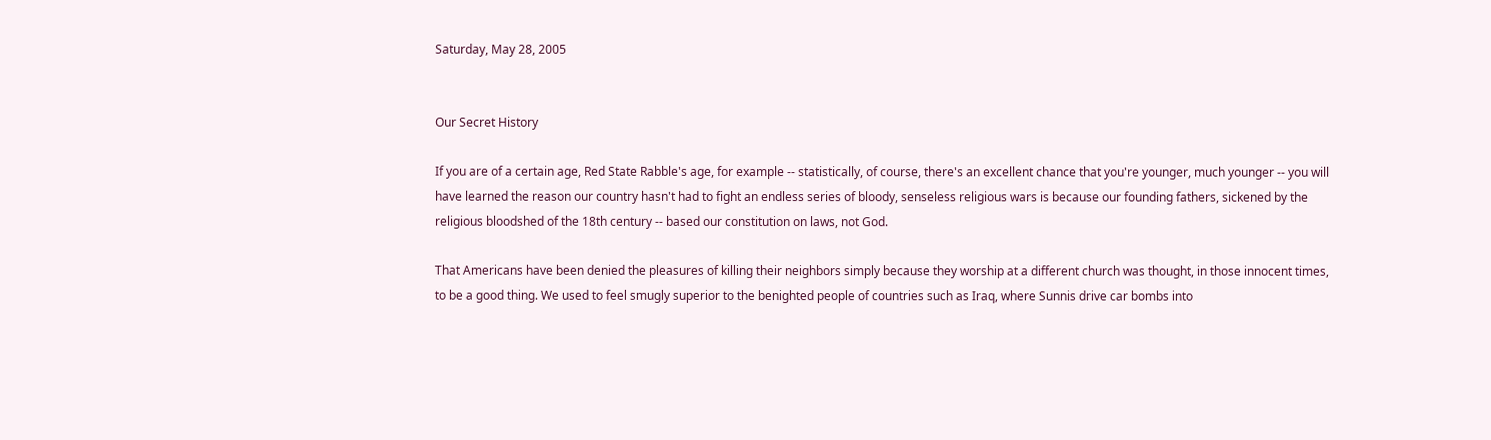Saturday, May 28, 2005


Our Secret History

If you are of a certain age, Red State Rabble's age, for example -- statistically, of course, there's an excellent chance that you're younger, much younger -- you will have learned the reason our country hasn't had to fight an endless series of bloody, senseless religious wars is because our founding fathers, sickened by the religious bloodshed of the 18th century -- based our constitution on laws, not God.

That Americans have been denied the pleasures of killing their neighbors simply because they worship at a different church was thought, in those innocent times, to be a good thing. We used to feel smugly superior to the benighted people of countries such as Iraq, where Sunnis drive car bombs into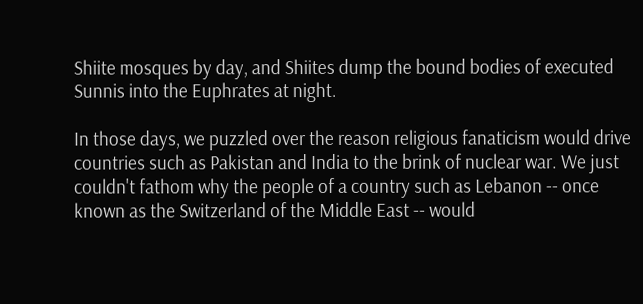Shiite mosques by day, and Shiites dump the bound bodies of executed Sunnis into the Euphrates at night.

In those days, we puzzled over the reason religious fanaticism would drive countries such as Pakistan and India to the brink of nuclear war. We just couldn't fathom why the people of a country such as Lebanon -- once known as the Switzerland of the Middle East -- would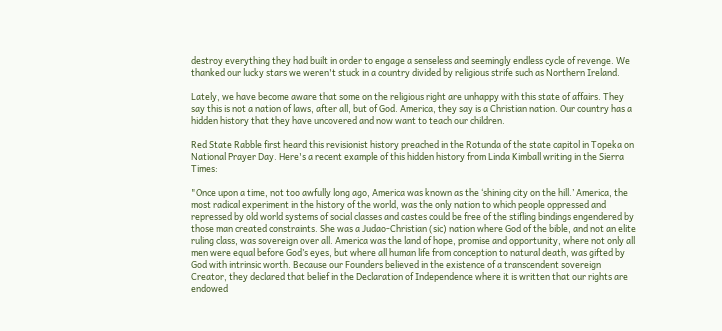destroy everything they had built in order to engage a senseless and seemingly endless cycle of revenge. We thanked our lucky stars we weren't stuck in a country divided by religious strife such as Northern Ireland.

Lately, we have become aware that some on the religious right are unhappy with this state of affairs. They say this is not a nation of laws, after all, but of God. America, they say is a Christian nation. Our country has a hidden history that they have uncovered and now want to teach our children.

Red State Rabble first heard this revisionist history preached in the Rotunda of the state capitol in Topeka on National Prayer Day. Here's a recent example of this hidden history from Linda Kimball writing in the Sierra Times:

"Once upon a time, not too awfully long ago, America was known as the ‘shining city on the hill.’ America, the most radical experiment in the history of the world, was the only nation to which people oppressed and repressed by old world systems of social classes and castes could be free of the stifling bindings engendered by those man created constraints. She was a Judao-Christian (sic) nation where God of the bible, and not an elite ruling class, was sovereign over all. America was the land of hope, promise and opportunity, where not only all men were equal before God’s eyes, but where all human life from conception to natural death, was gifted by God with intrinsic worth. Because our Founders believed in the existence of a transcendent sovereign Creator, they declared that belief in the Declaration of Independence where it is written that our rights are endowed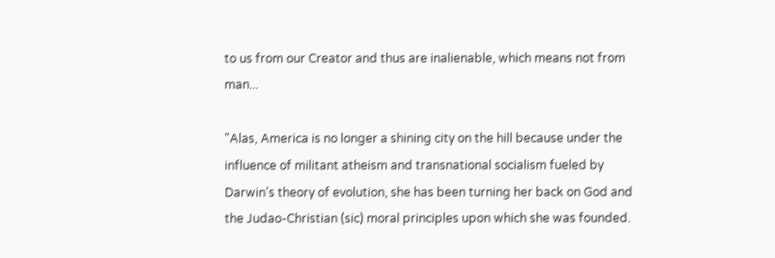to us from our Creator and thus are inalienable, which means not from man...

"Alas, America is no longer a shining city on the hill because under the influence of militant atheism and transnational socialism fueled by Darwin’s theory of evolution, she has been turning her back on God and the Judao-Christian (sic) moral principles upon which she was founded.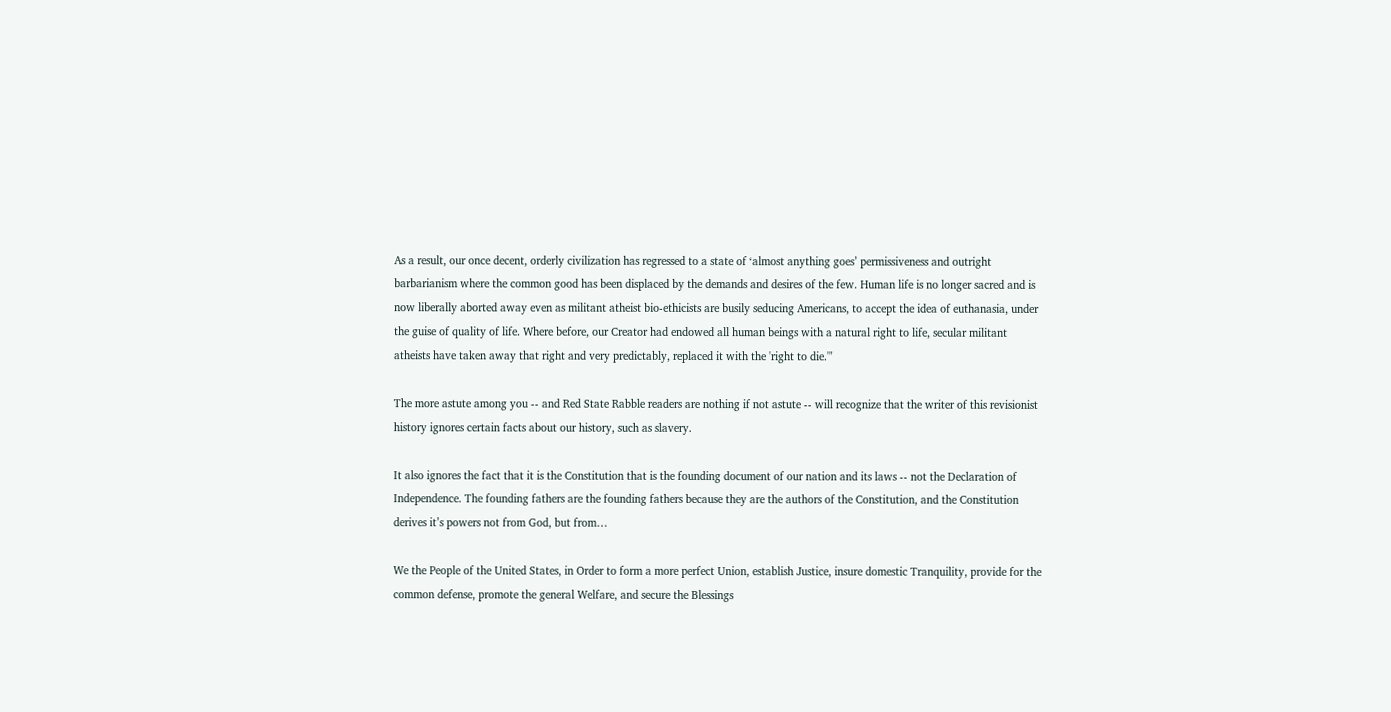As a result, our once decent, orderly civilization has regressed to a state of ‘almost anything goes’ permissiveness and outright barbarianism where the common good has been displaced by the demands and desires of the few. Human life is no longer sacred and is now liberally aborted away even as militant atheist bio-ethicists are busily seducing Americans, to accept the idea of euthanasia, under the guise of quality of life. Where before, our Creator had endowed all human beings with a natural right to life, secular militant atheists have taken away that right and very predictably, replaced it with the 'right to die.'"

The more astute among you -- and Red State Rabble readers are nothing if not astute -- will recognize that the writer of this revisionist history ignores certain facts about our history, such as slavery.

It also ignores the fact that it is the Constitution that is the founding document of our nation and its laws -- not the Declaration of Independence. The founding fathers are the founding fathers because they are the authors of the Constitution, and the Constitution derives it’s powers not from God, but from…

We the People of the United States, in Order to form a more perfect Union, establish Justice, insure domestic Tranquility, provide for the common defense, promote the general Welfare, and secure the Blessings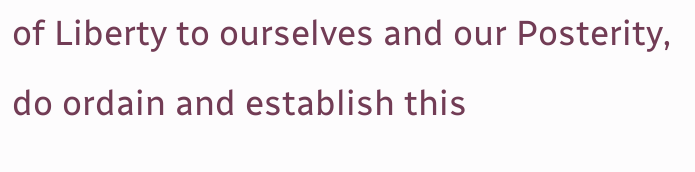of Liberty to ourselves and our Posterity, do ordain and establish this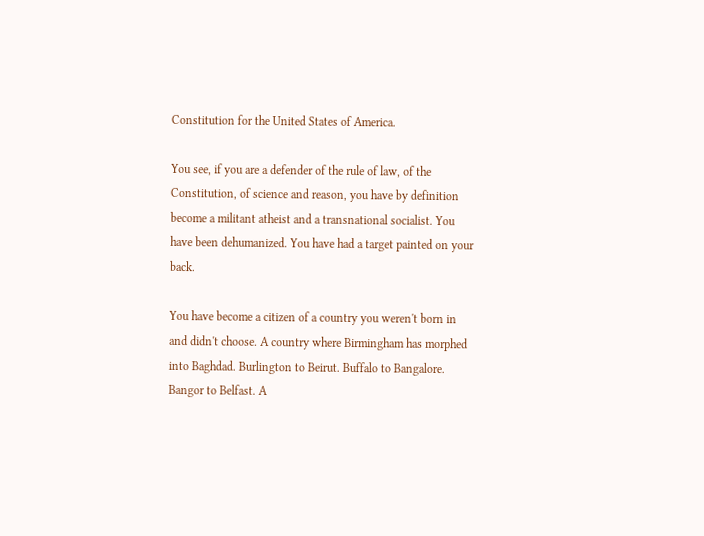Constitution for the United States of America.

You see, if you are a defender of the rule of law, of the Constitution, of science and reason, you have by definition become a militant atheist and a transnational socialist. You have been dehumanized. You have had a target painted on your back.

You have become a citizen of a country you weren't born in and didn't choose. A country where Birmingham has morphed into Baghdad. Burlington to Beirut. Buffalo to Bangalore. Bangor to Belfast. A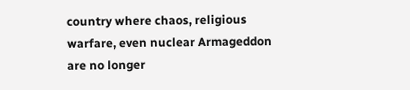country where chaos, religious warfare, even nuclear Armageddon are no longer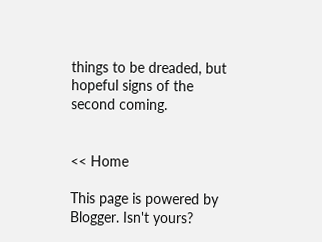things to be dreaded, but hopeful signs of the second coming.


<< Home

This page is powered by Blogger. Isn't yours?